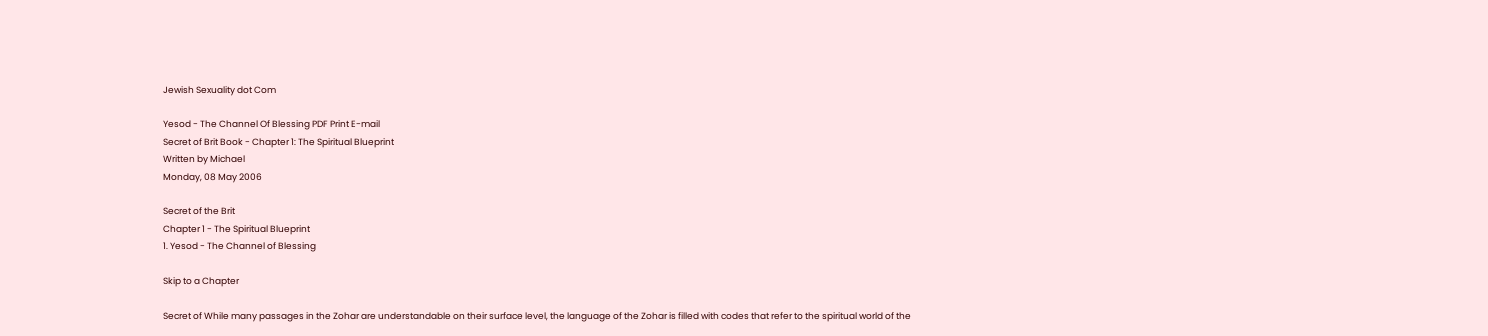Jewish Sexuality dot Com

Yesod - The Channel Of Blessing PDF Print E-mail
Secret of Brit Book - Chapter 1: The Spiritual Blueprint
Written by Michael
Monday, 08 May 2006

Secret of the Brit
Chapter 1 - The Spiritual Blueprint
1. Yesod - The Channel of Blessing

Skip to a Chapter

Secret of While many passages in the Zohar are understandable on their surface level, the language of the Zohar is filled with codes that refer to the spiritual world of the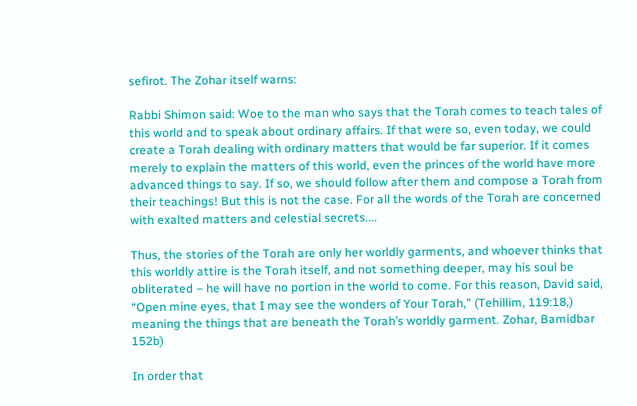sefirot. The Zohar itself warns:

Rabbi Shimon said: Woe to the man who says that the Torah comes to teach tales of this world and to speak about ordinary affairs. If that were so, even today, we could create a Torah dealing with ordinary matters that would be far superior. If it comes merely to explain the matters of this world, even the princes of the world have more advanced things to say. If so, we should follow after them and compose a Torah from their teachings! But this is not the case. For all the words of the Torah are concerned with exalted matters and celestial secrets....

Thus, the stories of the Torah are only her worldly garments, and whoever thinks that this worldly attire is the Torah itself, and not something deeper, may his soul be obliterated – he will have no portion in the world to come. For this reason, David said, “Open mine eyes, that I may see the wonders of Your Torah,” (Tehillim, 119:18,) meaning the things that are beneath the Torah’s worldly garment. Zohar, Bamidbar 152b)

In order that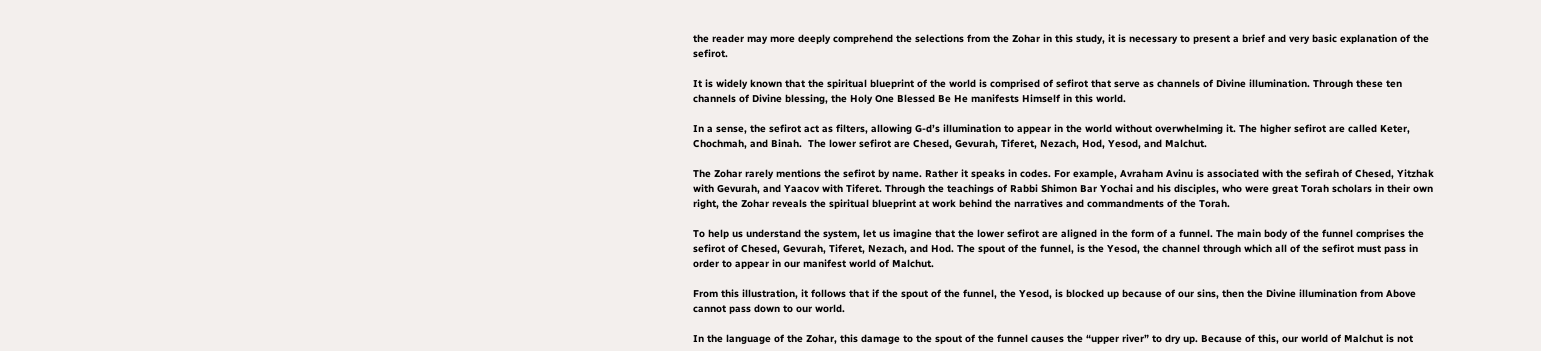the reader may more deeply comprehend the selections from the Zohar in this study, it is necessary to present a brief and very basic explanation of the sefirot.

It is widely known that the spiritual blueprint of the world is comprised of sefirot that serve as channels of Divine illumination. Through these ten channels of Divine blessing, the Holy One Blessed Be He manifests Himself in this world.

In a sense, the sefirot act as filters, allowing G-d’s illumination to appear in the world without overwhelming it. The higher sefirot are called Keter, Chochmah, and Binah.  The lower sefirot are Chesed, Gevurah, Tiferet, Nezach, Hod, Yesod, and Malchut.

The Zohar rarely mentions the sefirot by name. Rather it speaks in codes. For example, Avraham Avinu is associated with the sefirah of Chesed, Yitzhak with Gevurah, and Yaacov with Tiferet. Through the teachings of Rabbi Shimon Bar Yochai and his disciples, who were great Torah scholars in their own right, the Zohar reveals the spiritual blueprint at work behind the narratives and commandments of the Torah.

To help us understand the system, let us imagine that the lower sefirot are aligned in the form of a funnel. The main body of the funnel comprises the sefirot of Chesed, Gevurah, Tiferet, Nezach, and Hod. The spout of the funnel, is the Yesod, the channel through which all of the sefirot must pass in order to appear in our manifest world of Malchut.

From this illustration, it follows that if the spout of the funnel, the Yesod, is blocked up because of our sins, then the Divine illumination from Above cannot pass down to our world.

In the language of the Zohar, this damage to the spout of the funnel causes the “upper river” to dry up. Because of this, our world of Malchut is not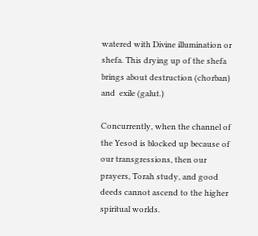watered with Divine illumination or shefa. This drying up of the shefa brings about destruction (chorban) and  exile (galut.)

Concurrently, when the channel of the Yesod is blocked up because of our transgressions, then our prayers, Torah study, and good deeds cannot ascend to the higher spiritual worlds.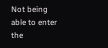Not being able to enter the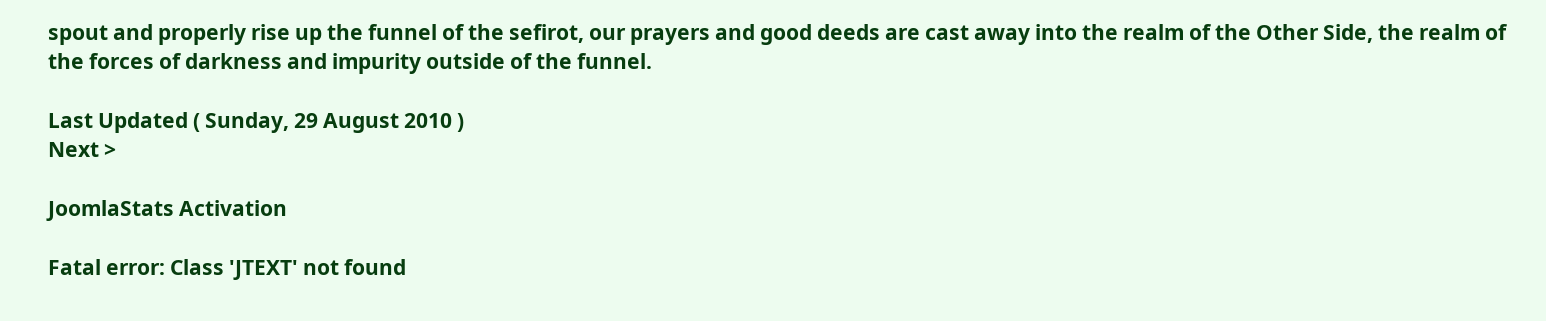spout and properly rise up the funnel of the sefirot, our prayers and good deeds are cast away into the realm of the Other Side, the realm of the forces of darkness and impurity outside of the funnel.

Last Updated ( Sunday, 29 August 2010 )
Next >

JoomlaStats Activation

Fatal error: Class 'JTEXT' not found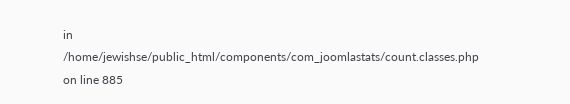in /home/jewishse/public_html/components/com_joomlastats/count.classes.php on line 885